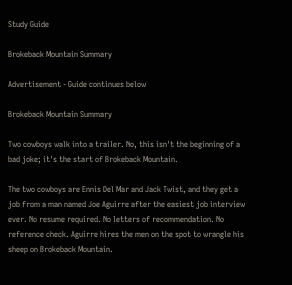Study Guide

Brokeback Mountain Summary

Advertisement - Guide continues below

Brokeback Mountain Summary

Two cowboys walk into a trailer. No, this isn't the beginning of a bad joke; it's the start of Brokeback Mountain.

The two cowboys are Ennis Del Mar and Jack Twist, and they get a job from a man named Joe Aguirre after the easiest job interview ever. No resume required. No letters of recommendation. No reference check. Aguirre hires the men on the spot to wrangle his sheep on Brokeback Mountain.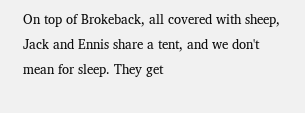On top of Brokeback, all covered with sheep, Jack and Ennis share a tent, and we don't mean for sleep. They get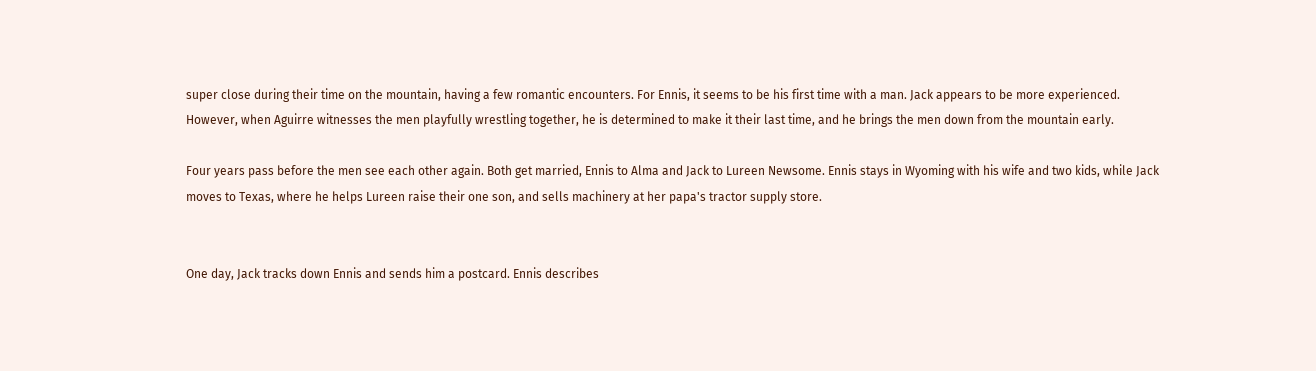super close during their time on the mountain, having a few romantic encounters. For Ennis, it seems to be his first time with a man. Jack appears to be more experienced. However, when Aguirre witnesses the men playfully wrestling together, he is determined to make it their last time, and he brings the men down from the mountain early.

Four years pass before the men see each other again. Both get married, Ennis to Alma and Jack to Lureen Newsome. Ennis stays in Wyoming with his wife and two kids, while Jack moves to Texas, where he helps Lureen raise their one son, and sells machinery at her papa's tractor supply store.


One day, Jack tracks down Ennis and sends him a postcard. Ennis describes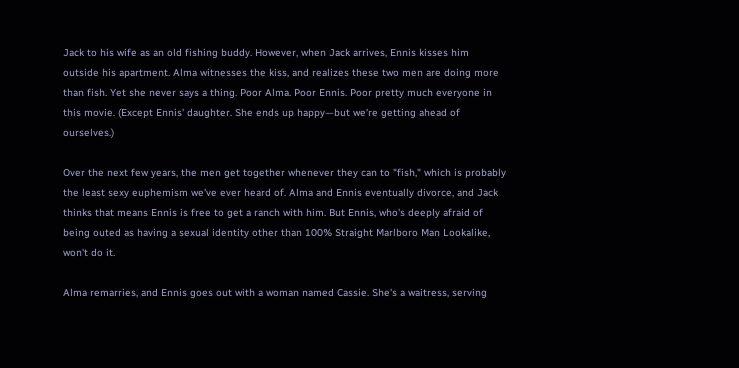Jack to his wife as an old fishing buddy. However, when Jack arrives, Ennis kisses him outside his apartment. Alma witnesses the kiss, and realizes these two men are doing more than fish. Yet she never says a thing. Poor Alma. Poor Ennis. Poor pretty much everyone in this movie. (Except Ennis' daughter. She ends up happy—but we're getting ahead of ourselves.)

Over the next few years, the men get together whenever they can to "fish," which is probably the least sexy euphemism we've ever heard of. Alma and Ennis eventually divorce, and Jack thinks that means Ennis is free to get a ranch with him. But Ennis, who's deeply afraid of being outed as having a sexual identity other than 100% Straight Marlboro Man Lookalike, won't do it.

Alma remarries, and Ennis goes out with a woman named Cassie. She's a waitress, serving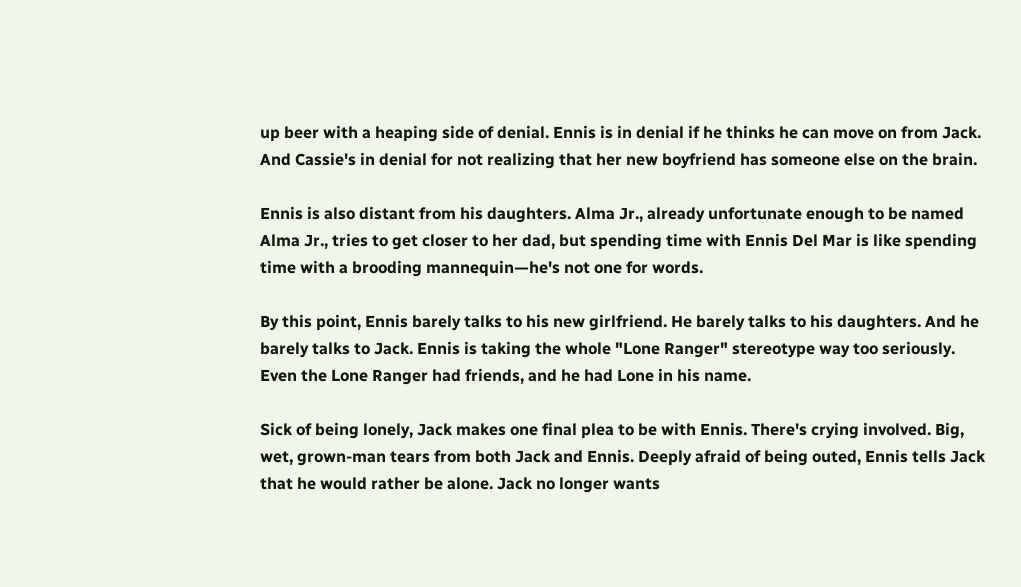up beer with a heaping side of denial. Ennis is in denial if he thinks he can move on from Jack. And Cassie's in denial for not realizing that her new boyfriend has someone else on the brain.

Ennis is also distant from his daughters. Alma Jr., already unfortunate enough to be named Alma Jr., tries to get closer to her dad, but spending time with Ennis Del Mar is like spending time with a brooding mannequin—he's not one for words.

By this point, Ennis barely talks to his new girlfriend. He barely talks to his daughters. And he barely talks to Jack. Ennis is taking the whole "Lone Ranger" stereotype way too seriously. Even the Lone Ranger had friends, and he had Lone in his name.

Sick of being lonely, Jack makes one final plea to be with Ennis. There's crying involved. Big, wet, grown-man tears from both Jack and Ennis. Deeply afraid of being outed, Ennis tells Jack that he would rather be alone. Jack no longer wants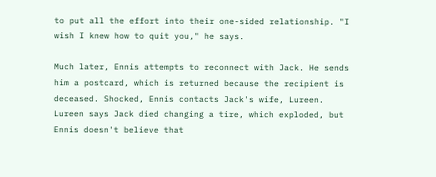to put all the effort into their one-sided relationship. "I wish I knew how to quit you," he says.

Much later, Ennis attempts to reconnect with Jack. He sends him a postcard, which is returned because the recipient is deceased. Shocked, Ennis contacts Jack's wife, Lureen. Lureen says Jack died changing a tire, which exploded, but Ennis doesn't believe that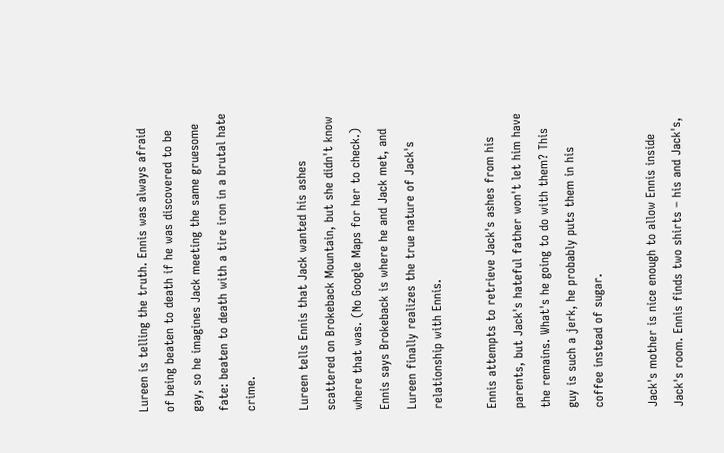Lureen is telling the truth. Ennis was always afraid of being beaten to death if he was discovered to be gay, so he imagines Jack meeting the same gruesome fate: beaten to death with a tire iron in a brutal hate crime.

Lureen tells Ennis that Jack wanted his ashes scattered on Brokeback Mountain, but she didn't know where that was. (No Google Maps for her to check.) Ennis says Brokeback is where he and Jack met, and Lureen finally realizes the true nature of Jack's relationship with Ennis.

Ennis attempts to retrieve Jack's ashes from his parents, but Jack's hateful father won't let him have the remains. What's he going to do with them? This guy is such a jerk, he probably puts them in his coffee instead of sugar.

Jack's mother is nice enough to allow Ennis inside Jack's room. Ennis finds two shirts – his and Jack's,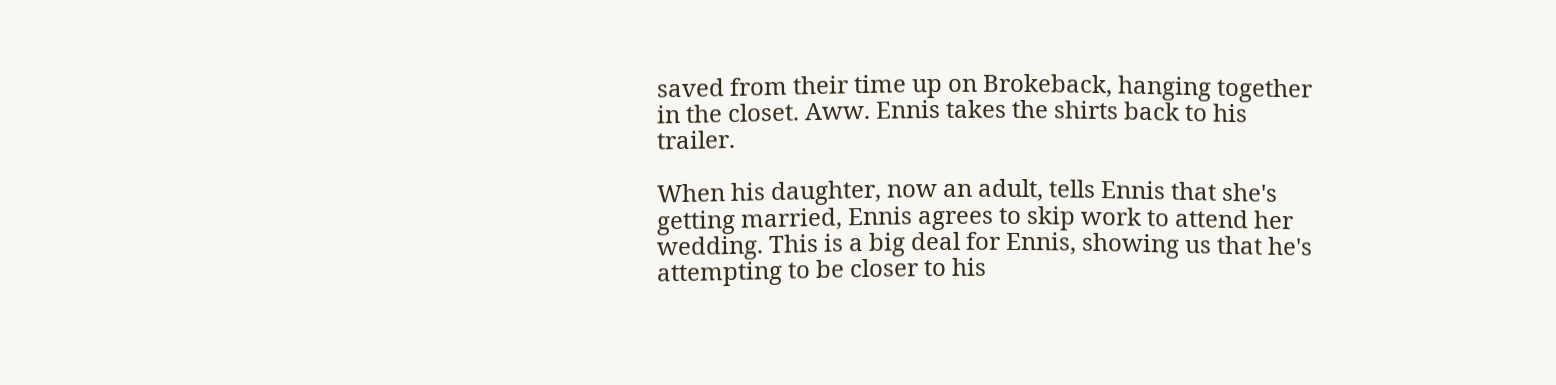saved from their time up on Brokeback, hanging together in the closet. Aww. Ennis takes the shirts back to his trailer.

When his daughter, now an adult, tells Ennis that she's getting married, Ennis agrees to skip work to attend her wedding. This is a big deal for Ennis, showing us that he's attempting to be closer to his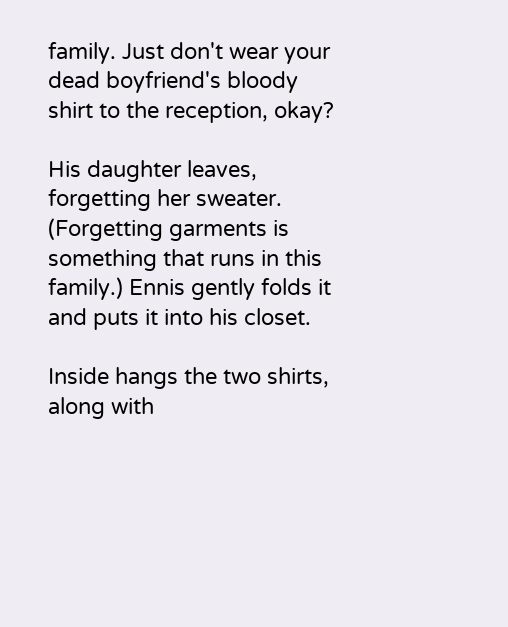family. Just don't wear your dead boyfriend's bloody shirt to the reception, okay?

His daughter leaves, forgetting her sweater. (Forgetting garments is something that runs in this family.) Ennis gently folds it and puts it into his closet.

Inside hangs the two shirts, along with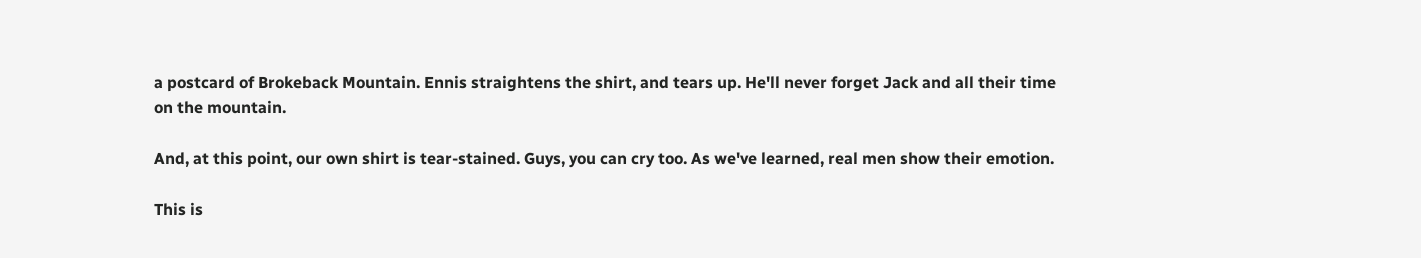a postcard of Brokeback Mountain. Ennis straightens the shirt, and tears up. He'll never forget Jack and all their time on the mountain.

And, at this point, our own shirt is tear-stained. Guys, you can cry too. As we've learned, real men show their emotion.

This is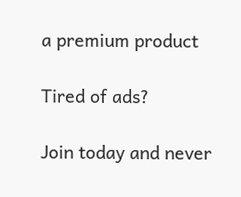a premium product

Tired of ads?

Join today and never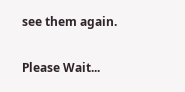see them again.

Please Wait...